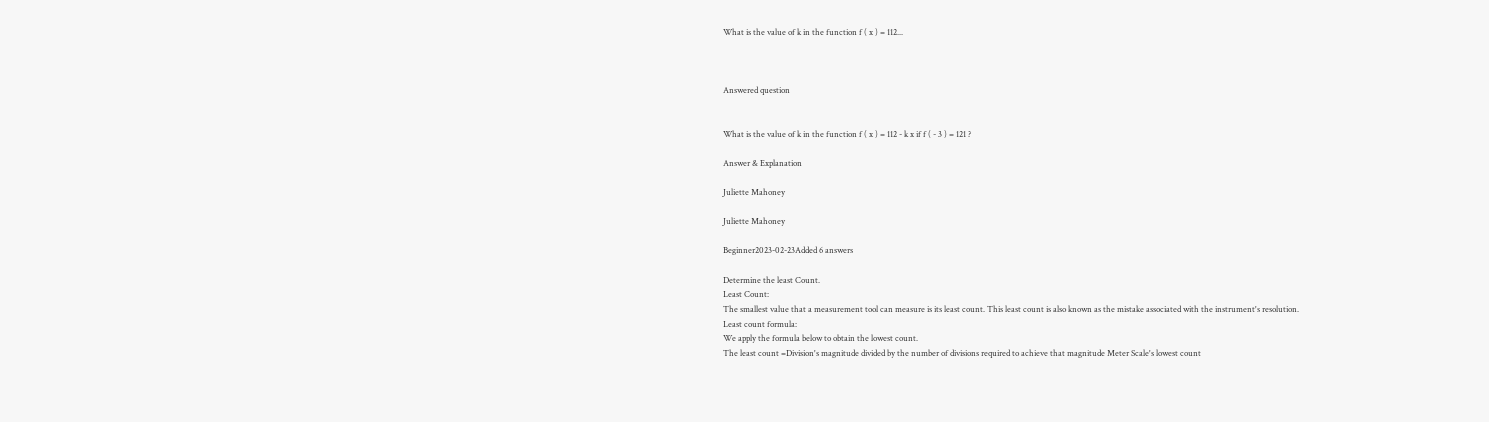What is the value of k in the function f ( x ) = 112...



Answered question


What is the value of k in the function f ( x ) = 112 - k x if f ( - 3 ) = 121 ?

Answer & Explanation

Juliette Mahoney

Juliette Mahoney

Beginner2023-02-23Added 6 answers

Determine the least Count.
Least Count:
The smallest value that a measurement tool can measure is its least count. This least count is also known as the mistake associated with the instrument's resolution.
Least count formula:
We apply the formula below to obtain the lowest count.
The least count =Division's magnitude divided by the number of divisions required to achieve that magnitude Meter Scale's lowest count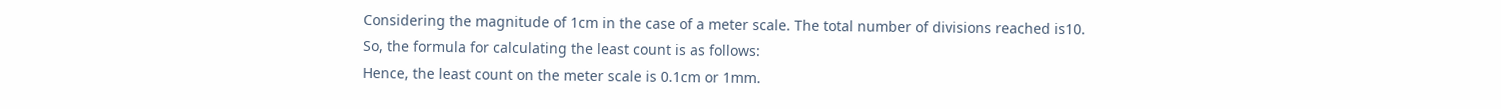Considering the magnitude of 1cm in the case of a meter scale. The total number of divisions reached is10.
So, the formula for calculating the least count is as follows:
Hence, the least count on the meter scale is 0.1cm or 1mm.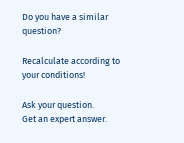Do you have a similar question?

Recalculate according to your conditions!

Ask your question.
Get an expert answer.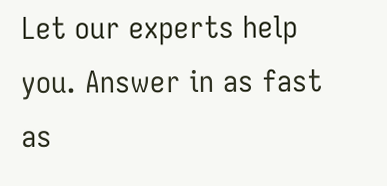Let our experts help you. Answer in as fast as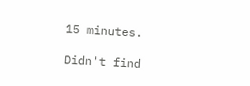15 minutes.

Didn't find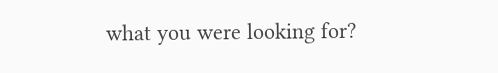what you were looking for?